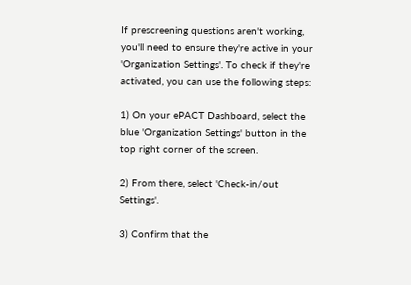If prescreening questions aren't working, you'll need to ensure they're active in your 'Organization Settings'. To check if they're activated, you can use the following steps:

1) On your ePACT Dashboard, select the blue 'Organization Settings' button in the top right corner of the screen.

2) From there, select 'Check-in/out Settings'.

3) Confirm that the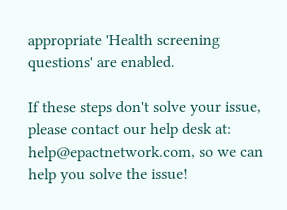appropriate 'Health screening questions' are enabled.

If these steps don't solve your issue, please contact our help desk at: help@epactnetwork.com, so we can help you solve the issue!